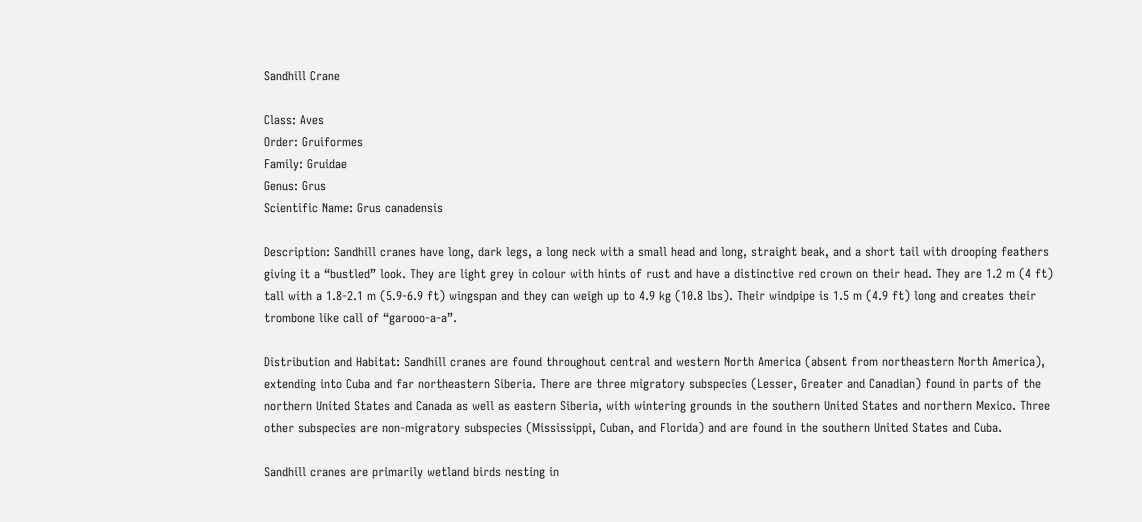Sandhill Crane

Class: Aves
Order: Gruiformes
Family: Gruidae
Genus: Grus
Scientific Name: Grus canadensis

Description: Sandhill cranes have long, dark legs, a long neck with a small head and long, straight beak, and a short tail with drooping feathers giving it a “bustled” look. They are light grey in colour with hints of rust and have a distinctive red crown on their head. They are 1.2 m (4 ft) tall with a 1.8-2.1 m (5.9-6.9 ft) wingspan and they can weigh up to 4.9 kg (10.8 lbs). Their windpipe is 1.5 m (4.9 ft) long and creates their trombone like call of “garooo-a-a”.

Distribution and Habitat: Sandhill cranes are found throughout central and western North America (absent from northeastern North America), extending into Cuba and far northeastern Siberia. There are three migratory subspecies (Lesser, Greater and Canadian) found in parts of the northern United States and Canada as well as eastern Siberia, with wintering grounds in the southern United States and northern Mexico. Three other subspecies are non-migratory subspecies (Mississippi, Cuban, and Florida) and are found in the southern United States and Cuba.

Sandhill cranes are primarily wetland birds nesting in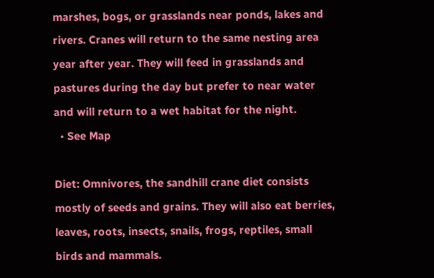marshes, bogs, or grasslands near ponds, lakes and rivers. Cranes will return to the same nesting area year after year. They will feed in grasslands and pastures during the day but prefer to near water and will return to a wet habitat for the night.
  • See Map

Diet: Omnivores, the sandhill crane diet consists mostly of seeds and grains. They will also eat berries, leaves, roots, insects, snails, frogs, reptiles, small birds and mammals.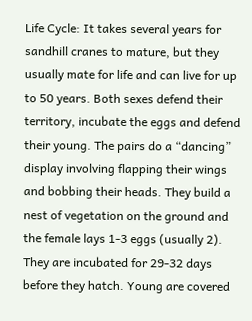Life Cycle: It takes several years for sandhill cranes to mature, but they usually mate for life and can live for up to 50 years. Both sexes defend their territory, incubate the eggs and defend their young. The pairs do a “dancing” display involving flapping their wings and bobbing their heads. They build a nest of vegetation on the ground and the female lays 1-3 eggs (usually 2). They are incubated for 29-32 days before they hatch. Young are covered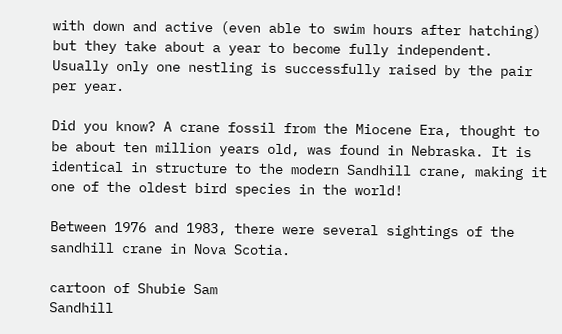with down and active (even able to swim hours after hatching) but they take about a year to become fully independent. Usually only one nestling is successfully raised by the pair per year.

Did you know? A crane fossil from the Miocene Era, thought to be about ten million years old, was found in Nebraska. It is identical in structure to the modern Sandhill crane, making it one of the oldest bird species in the world!

Between 1976 and 1983, there were several sightings of the sandhill crane in Nova Scotia.

cartoon of Shubie Sam
Sandhill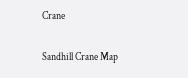Crane

Sandhill Crane Map